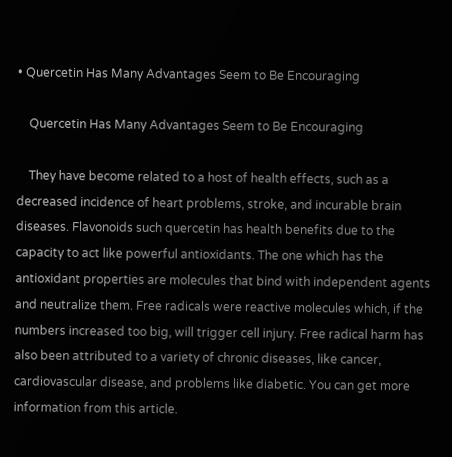• Quercetin Has Many Advantages Seem to Be Encouraging

    Quercetin Has Many Advantages Seem to Be Encouraging

    They have become related to a host of health effects, such as a decreased incidence of heart problems, stroke, and incurable brain diseases. Flavonoids such quercetin has health benefits due to the capacity to act like powerful antioxidants. The one which has the antioxidant properties are molecules that bind with independent agents and neutralize them. Free radicals were reactive molecules which, if the numbers increased too big, will trigger cell injury. Free radical harm has also been attributed to a variety of chronic diseases, like cancer, cardiovascular disease, and problems like diabetic. You can get more information from this article.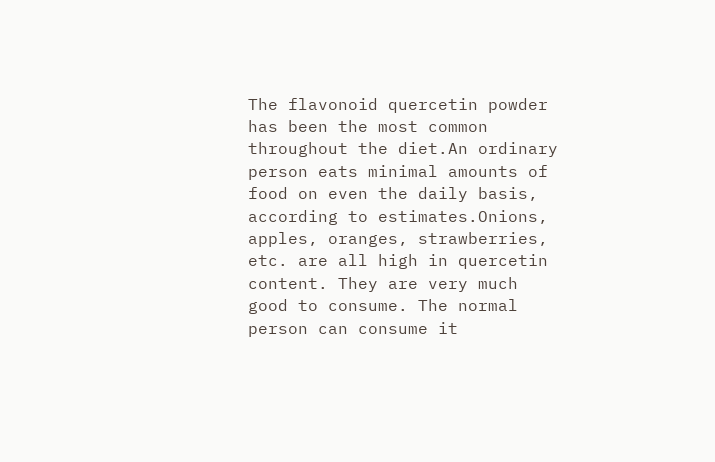The flavonoid quercetin powder has been the most common throughout the diet.An ordinary person eats minimal amounts of food on even the daily basis, according to estimates.Onions, apples, oranges, strawberries, etc. are all high in quercetin content. They are very much good to consume. The normal person can consume it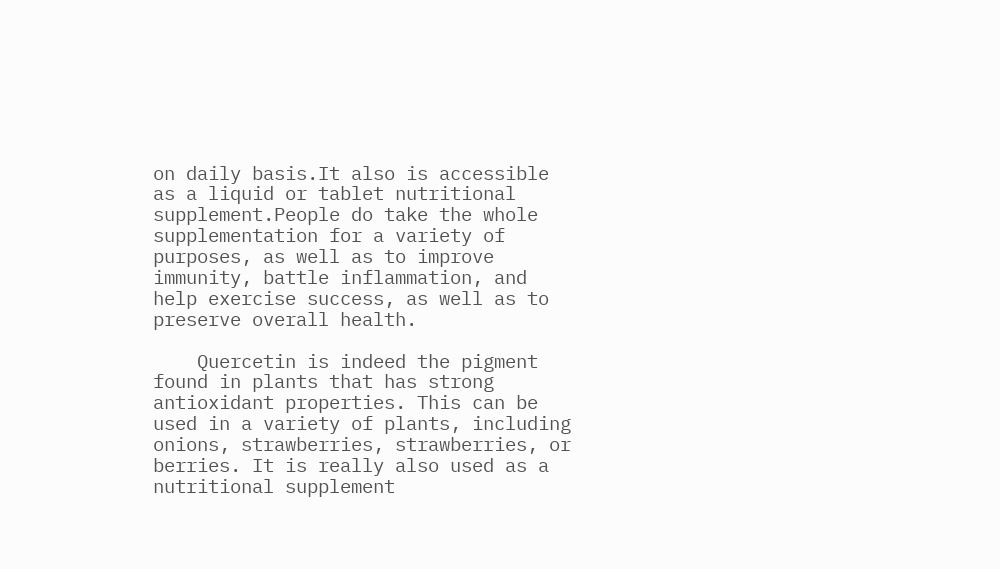on daily basis.It also is accessible as a liquid or tablet nutritional supplement.People do take the whole supplementation for a variety of purposes, as well as to improve immunity, battle inflammation, and help exercise success, as well as to preserve overall health.

    Quercetin is indeed the pigment found in plants that has strong antioxidant properties. This can be used in a variety of plants, including onions, strawberries, strawberries, or berries. It is really also used as a nutritional supplement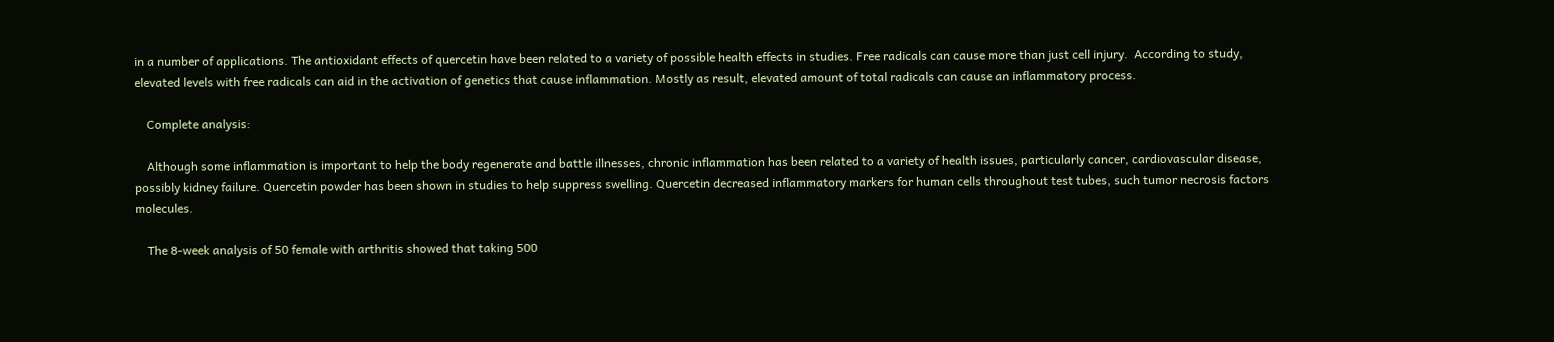in a number of applications. The antioxidant effects of quercetin have been related to a variety of possible health effects in studies. Free radicals can cause more than just cell injury.  According to study, elevated levels with free radicals can aid in the activation of genetics that cause inflammation. Mostly as result, elevated amount of total radicals can cause an inflammatory process.

    Complete analysis:

    Although some inflammation is important to help the body regenerate and battle illnesses, chronic inflammation has been related to a variety of health issues, particularly cancer, cardiovascular disease, possibly kidney failure. Quercetin powder has been shown in studies to help suppress swelling. Quercetin decreased inflammatory markers for human cells throughout test tubes, such tumor necrosis factors molecules.

    The 8-week analysis of 50 female with arthritis showed that taking 500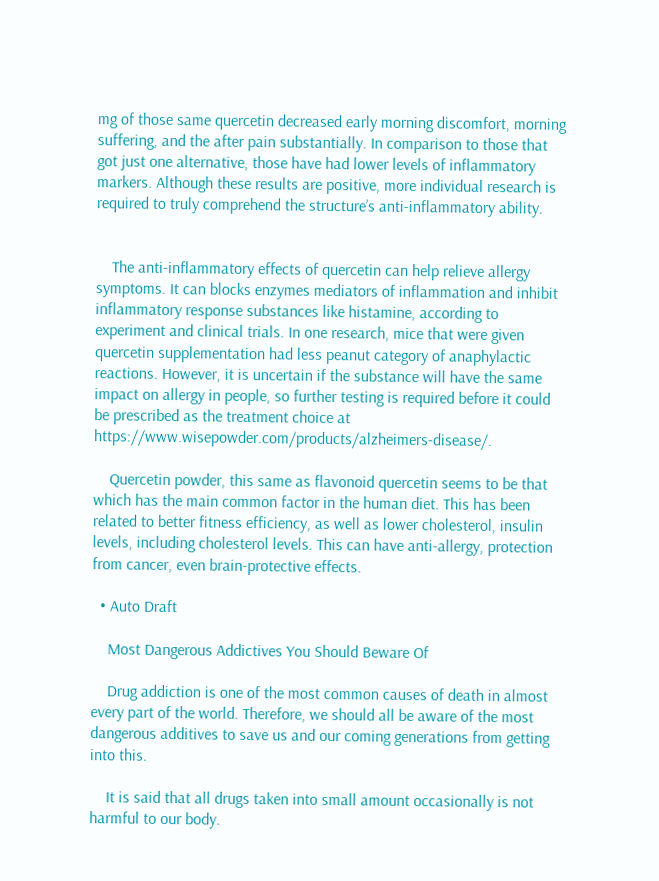mg of those same quercetin decreased early morning discomfort, morning suffering, and the after pain substantially. In comparison to those that got just one alternative, those have had lower levels of inflammatory markers. Although these results are positive, more individual research is required to truly comprehend the structure’s anti-inflammatory ability.


    The anti-inflammatory effects of quercetin can help relieve allergy symptoms. It can blocks enzymes mediators of inflammation and inhibit inflammatory response substances like histamine, according to experiment and clinical trials. In one research, mice that were given quercetin supplementation had less peanut category of anaphylactic reactions. However, it is uncertain if the substance will have the same impact on allergy in people, so further testing is required before it could be prescribed as the treatment choice at https://www.wisepowder.com/products/alzheimers-disease/.

    Quercetin powder, this same as flavonoid quercetin seems to be that which has the main common factor in the human diet. This has been related to better fitness efficiency, as well as lower cholesterol, insulin levels, including cholesterol levels. This can have anti-allergy, protection from cancer, even brain-protective effects.

  • Auto Draft

    Most Dangerous Addictives You Should Beware Of

    Drug addiction is one of the most common causes of death in almost every part of the world. Therefore, we should all be aware of the most dangerous additives to save us and our coming generations from getting into this.

    It is said that all drugs taken into small amount occasionally is not harmful to our body.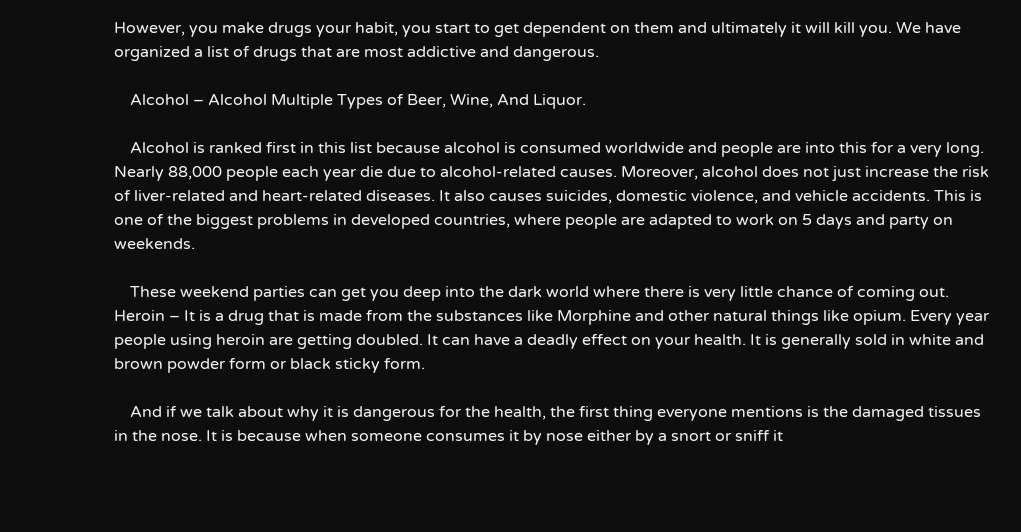However, you make drugs your habit, you start to get dependent on them and ultimately it will kill you. We have organized a list of drugs that are most addictive and dangerous.

    Alcohol – Alcohol Multiple Types of Beer, Wine, And Liquor.

    Alcohol is ranked first in this list because alcohol is consumed worldwide and people are into this for a very long. Nearly 88,000 people each year die due to alcohol-related causes. Moreover, alcohol does not just increase the risk of liver-related and heart-related diseases. It also causes suicides, domestic violence, and vehicle accidents. This is one of the biggest problems in developed countries, where people are adapted to work on 5 days and party on weekends.

    These weekend parties can get you deep into the dark world where there is very little chance of coming out. Heroin – It is a drug that is made from the substances like Morphine and other natural things like opium. Every year people using heroin are getting doubled. It can have a deadly effect on your health. It is generally sold in white and brown powder form or black sticky form.

    And if we talk about why it is dangerous for the health, the first thing everyone mentions is the damaged tissues in the nose. It is because when someone consumes it by nose either by a snort or sniff it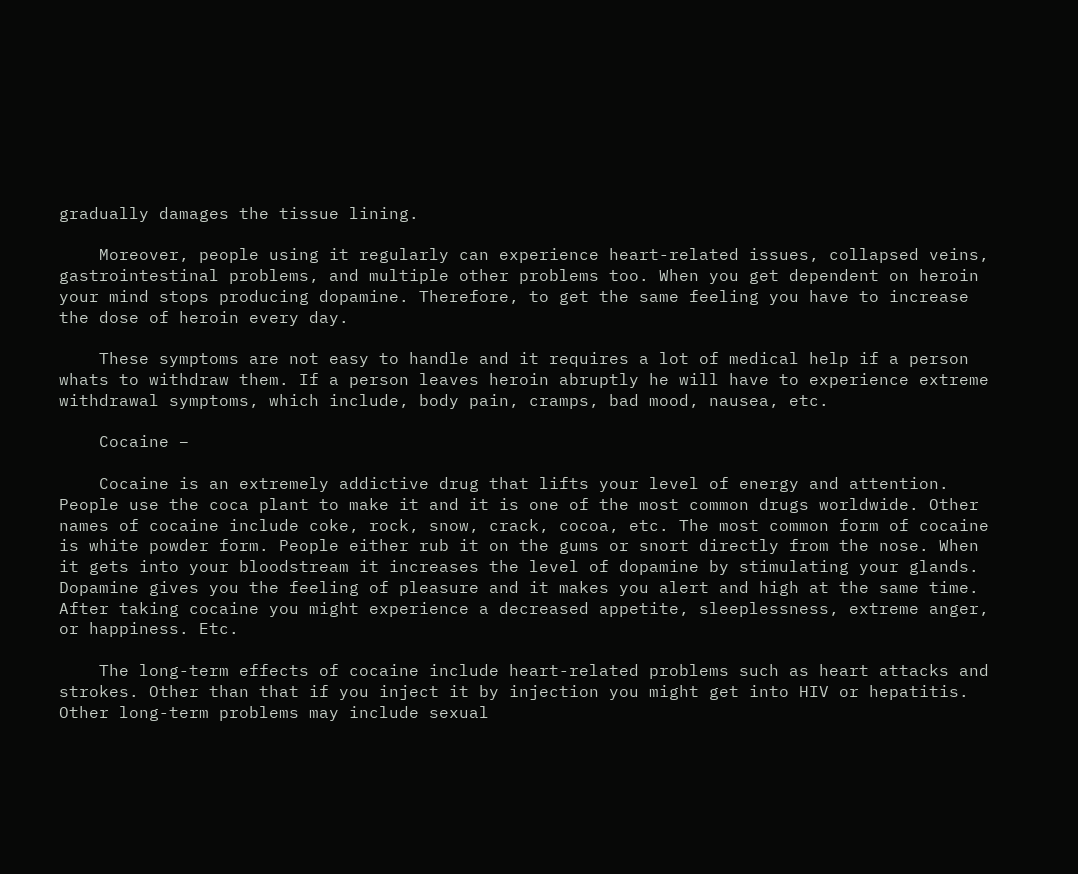gradually damages the tissue lining.

    Moreover, people using it regularly can experience heart-related issues, collapsed veins, gastrointestinal problems, and multiple other problems too. When you get dependent on heroin your mind stops producing dopamine. Therefore, to get the same feeling you have to increase the dose of heroin every day.

    These symptoms are not easy to handle and it requires a lot of medical help if a person whats to withdraw them. If a person leaves heroin abruptly he will have to experience extreme withdrawal symptoms, which include, body pain, cramps, bad mood, nausea, etc.

    Cocaine –

    Cocaine is an extremely addictive drug that lifts your level of energy and attention. People use the coca plant to make it and it is one of the most common drugs worldwide. Other names of cocaine include coke, rock, snow, crack, cocoa, etc. The most common form of cocaine is white powder form. People either rub it on the gums or snort directly from the nose. When it gets into your bloodstream it increases the level of dopamine by stimulating your glands. Dopamine gives you the feeling of pleasure and it makes you alert and high at the same time. After taking cocaine you might experience a decreased appetite, sleeplessness, extreme anger, or happiness. Etc.

    The long-term effects of cocaine include heart-related problems such as heart attacks and strokes. Other than that if you inject it by injection you might get into HIV or hepatitis. Other long-term problems may include sexual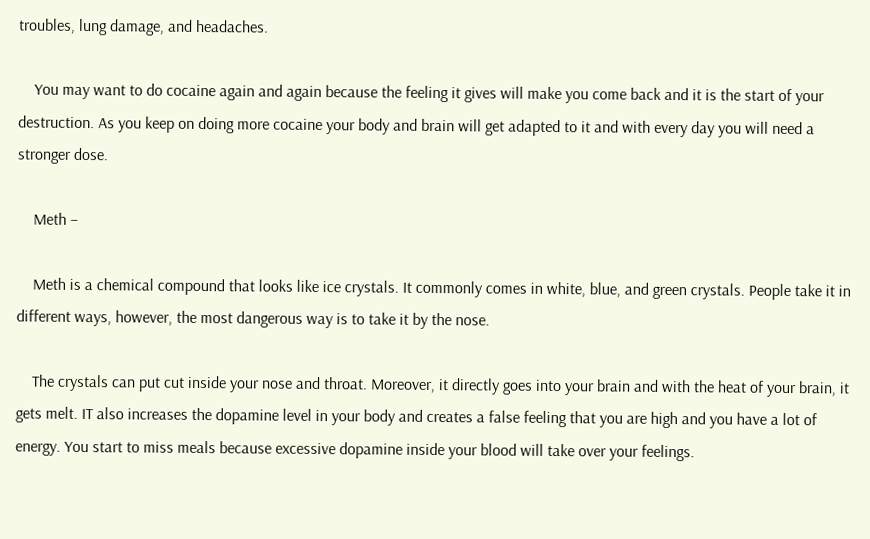troubles, lung damage, and headaches.

    You may want to do cocaine again and again because the feeling it gives will make you come back and it is the start of your destruction. As you keep on doing more cocaine your body and brain will get adapted to it and with every day you will need a stronger dose.

    Meth –

    Meth is a chemical compound that looks like ice crystals. It commonly comes in white, blue, and green crystals. People take it in different ways, however, the most dangerous way is to take it by the nose.

    The crystals can put cut inside your nose and throat. Moreover, it directly goes into your brain and with the heat of your brain, it gets melt. IT also increases the dopamine level in your body and creates a false feeling that you are high and you have a lot of energy. You start to miss meals because excessive dopamine inside your blood will take over your feelings.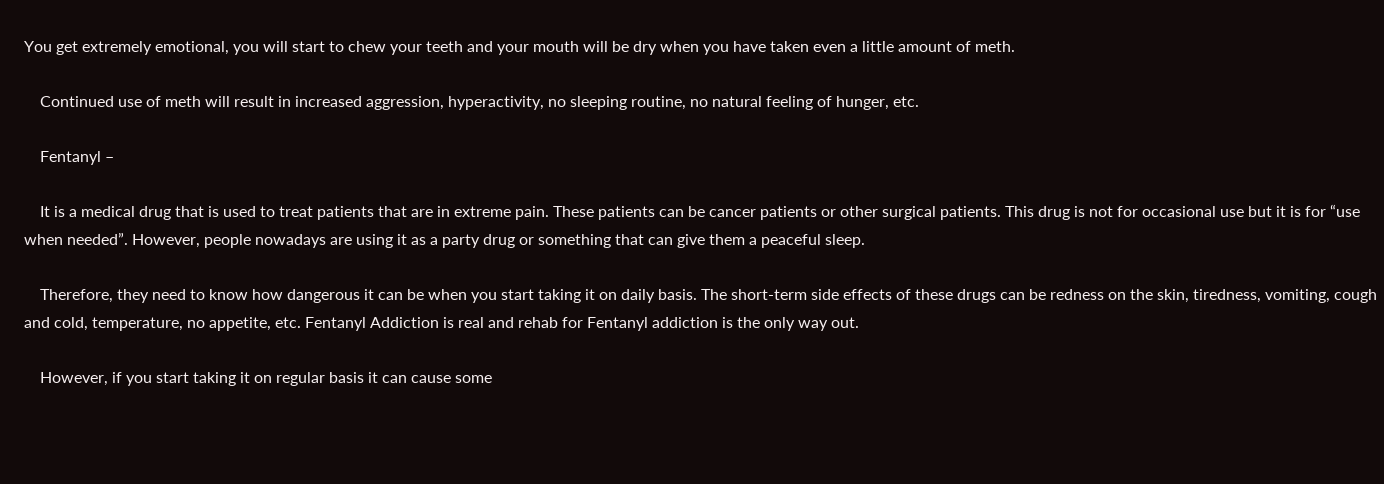You get extremely emotional, you will start to chew your teeth and your mouth will be dry when you have taken even a little amount of meth.

    Continued use of meth will result in increased aggression, hyperactivity, no sleeping routine, no natural feeling of hunger, etc.

    Fentanyl –

    It is a medical drug that is used to treat patients that are in extreme pain. These patients can be cancer patients or other surgical patients. This drug is not for occasional use but it is for “use when needed”. However, people nowadays are using it as a party drug or something that can give them a peaceful sleep.

    Therefore, they need to know how dangerous it can be when you start taking it on daily basis. The short-term side effects of these drugs can be redness on the skin, tiredness, vomiting, cough and cold, temperature, no appetite, etc. Fentanyl Addiction is real and rehab for Fentanyl addiction is the only way out.

    However, if you start taking it on regular basis it can cause some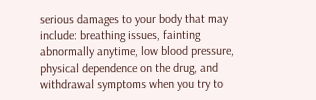serious damages to your body that may include: breathing issues, fainting abnormally anytime, low blood pressure, physical dependence on the drug, and withdrawal symptoms when you try to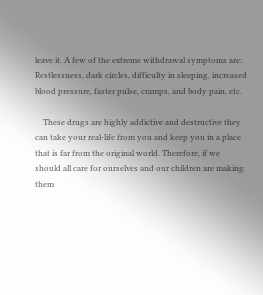leave it. A few of the extreme withdrawal symptoms are: Restlessness, dark circles, difficulty in sleeping, increased blood pressure, faster pulse, cramps, and body pain, etc.

    These drugs are highly addictive and destructive they can take your real-life from you and keep you in a place that is far from the original world. Therefore, if we should all care for ourselves and our children are making them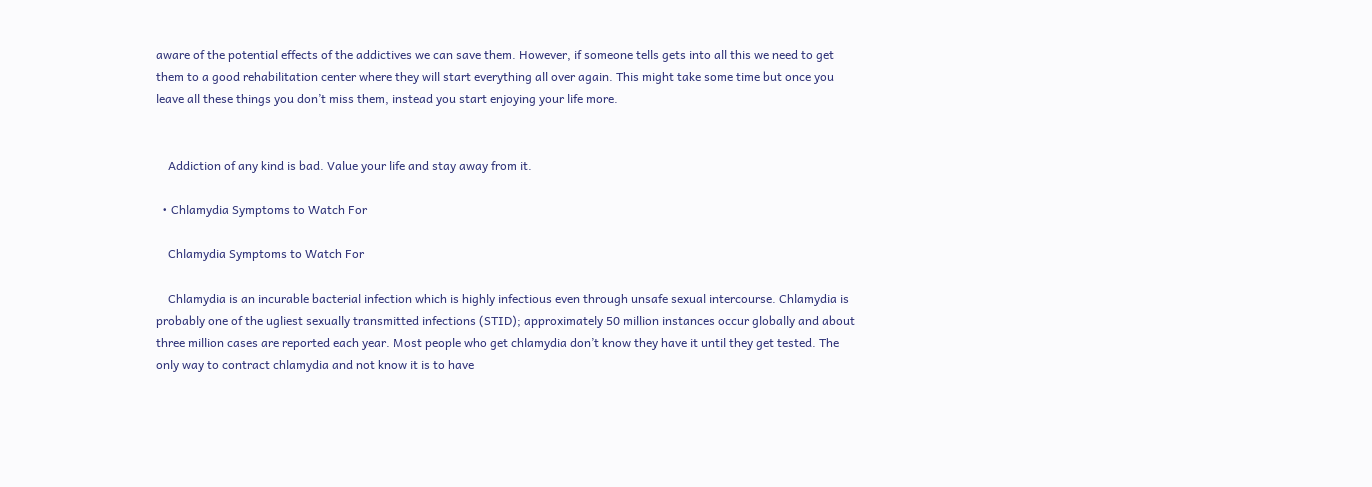aware of the potential effects of the addictives we can save them. However, if someone tells gets into all this we need to get them to a good rehabilitation center where they will start everything all over again. This might take some time but once you leave all these things you don’t miss them, instead you start enjoying your life more.


    Addiction of any kind is bad. Value your life and stay away from it.

  • Chlamydia Symptoms to Watch For

    Chlamydia Symptoms to Watch For

    Chlamydia is an incurable bacterial infection which is highly infectious even through unsafe sexual intercourse. Chlamydia is probably one of the ugliest sexually transmitted infections (STID); approximately 50 million instances occur globally and about three million cases are reported each year. Most people who get chlamydia don’t know they have it until they get tested. The only way to contract chlamydia and not know it is to have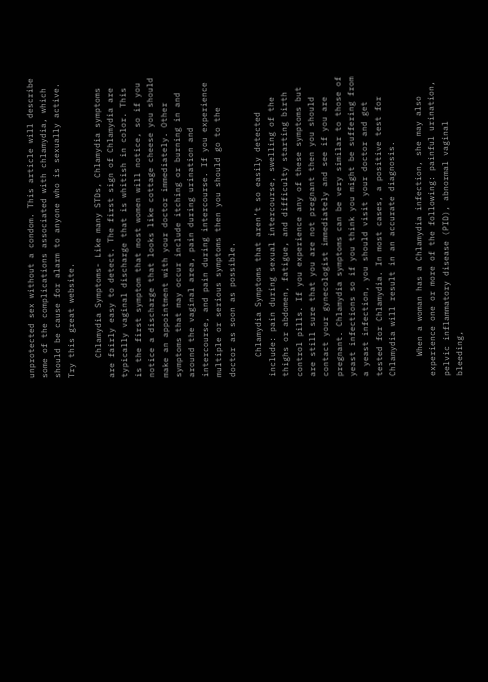unprotected sex without a condom. This article will describe some of the complications associated with chlamydia, which should be cause for alarm to anyone who is sexually active. Try this great website.

    Chlamydia Symptoms- Like many STDs, Chlamydia symptoms are fairly easy to detect. The first sign of Chlamydia are typically vaginal discharge that is whitish in color. This is the first symptom that most women will notice, so if you notice a discharge that looks like cottage cheese you should make an appointment with your doctor immediately. Other symptoms that may occur include itching or burning in and around the vaginal area, pain during urination and intercourse, and pain during intercourse. If you experience multiple or serious symptoms then you should go to the doctor as soon as possible.

    Chlamydia Symptoms that aren’t so easily detected include: pain during sexual intercourse, swelling of the thighs or abdomen, fatigue, and difficulty starting birth control pills. If you experience any of these symptoms but are still sure that you are not pregnant then you should contact your gynecologist immediately and see if you are pregnant. Chlamydia symptoms can be very similar to those of yeast infections so if you think you might be suffering from a yeast infection, you should visit your doctor and get tested for Chlamydia. In most cases, a positive test for Chlamydia will result in an accurate diagnosis.

    When a woman has a Chlamydia infection, she may also experience one or more of the following: painful urination, pelvic inflammatory disease (PID), abnormal vaginal bleeding,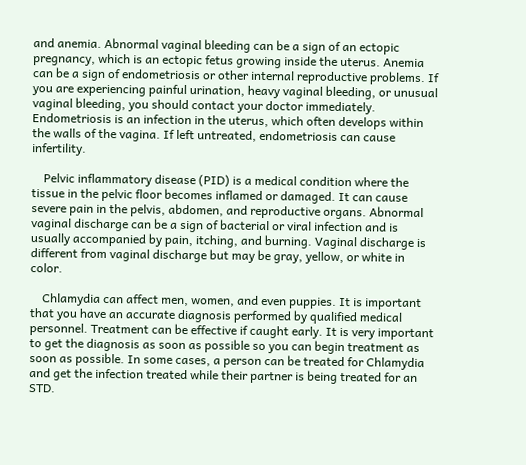and anemia. Abnormal vaginal bleeding can be a sign of an ectopic pregnancy, which is an ectopic fetus growing inside the uterus. Anemia can be a sign of endometriosis or other internal reproductive problems. If you are experiencing painful urination, heavy vaginal bleeding, or unusual vaginal bleeding, you should contact your doctor immediately. Endometriosis is an infection in the uterus, which often develops within the walls of the vagina. If left untreated, endometriosis can cause infertility.

    Pelvic inflammatory disease (PID) is a medical condition where the tissue in the pelvic floor becomes inflamed or damaged. It can cause severe pain in the pelvis, abdomen, and reproductive organs. Abnormal vaginal discharge can be a sign of bacterial or viral infection and is usually accompanied by pain, itching, and burning. Vaginal discharge is different from vaginal discharge but may be gray, yellow, or white in color.

    Chlamydia can affect men, women, and even puppies. It is important that you have an accurate diagnosis performed by qualified medical personnel. Treatment can be effective if caught early. It is very important to get the diagnosis as soon as possible so you can begin treatment as soon as possible. In some cases, a person can be treated for Chlamydia and get the infection treated while their partner is being treated for an STD.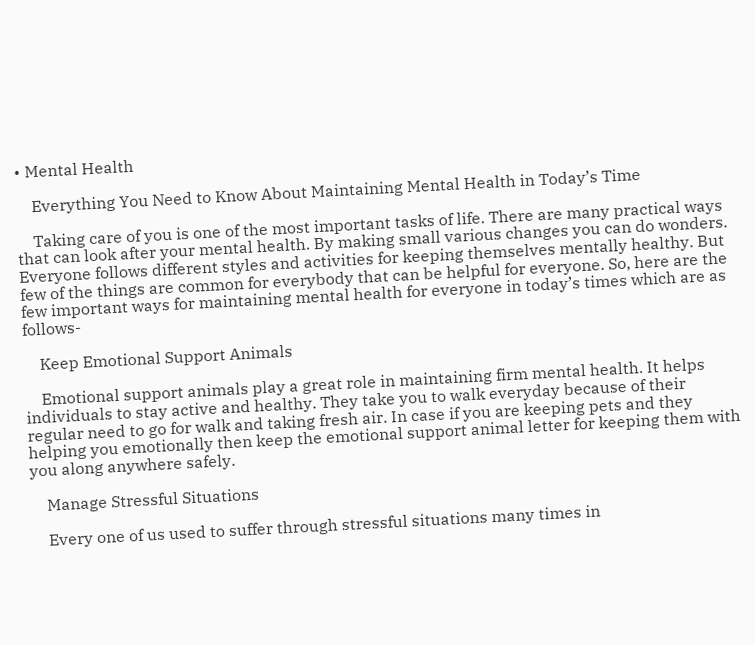• Mental Health

    Everything You Need to Know About Maintaining Mental Health in Today’s Time

    Taking care of you is one of the most important tasks of life. There are many practical ways that can look after your mental health. By making small various changes you can do wonders. Everyone follows different styles and activities for keeping themselves mentally healthy. But few of the things are common for everybody that can be helpful for everyone. So, here are the few important ways for maintaining mental health for everyone in today’s times which are as follows-

    Keep Emotional Support Animals

    Emotional support animals play a great role in maintaining firm mental health. It helps individuals to stay active and healthy. They take you to walk everyday because of their regular need to go for walk and taking fresh air. In case if you are keeping pets and they helping you emotionally then keep the emotional support animal letter for keeping them with you along anywhere safely.

    Manage Stressful Situations

    Every one of us used to suffer through stressful situations many times in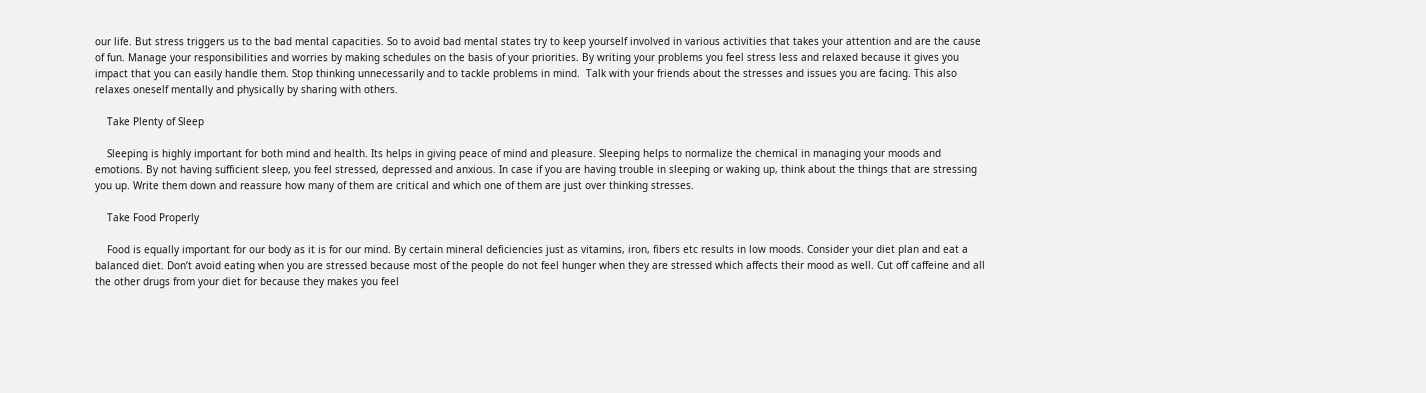our life. But stress triggers us to the bad mental capacities. So to avoid bad mental states try to keep yourself involved in various activities that takes your attention and are the cause of fun. Manage your responsibilities and worries by making schedules on the basis of your priorities. By writing your problems you feel stress less and relaxed because it gives you impact that you can easily handle them. Stop thinking unnecessarily and to tackle problems in mind.  Talk with your friends about the stresses and issues you are facing. This also relaxes oneself mentally and physically by sharing with others.

    Take Plenty of Sleep

    Sleeping is highly important for both mind and health. Its helps in giving peace of mind and pleasure. Sleeping helps to normalize the chemical in managing your moods and emotions. By not having sufficient sleep, you feel stressed, depressed and anxious. In case if you are having trouble in sleeping or waking up, think about the things that are stressing you up. Write them down and reassure how many of them are critical and which one of them are just over thinking stresses.

    Take Food Properly

    Food is equally important for our body as it is for our mind. By certain mineral deficiencies just as vitamins, iron, fibers etc results in low moods. Consider your diet plan and eat a balanced diet. Don’t avoid eating when you are stressed because most of the people do not feel hunger when they are stressed which affects their mood as well. Cut off caffeine and all the other drugs from your diet for because they makes you feel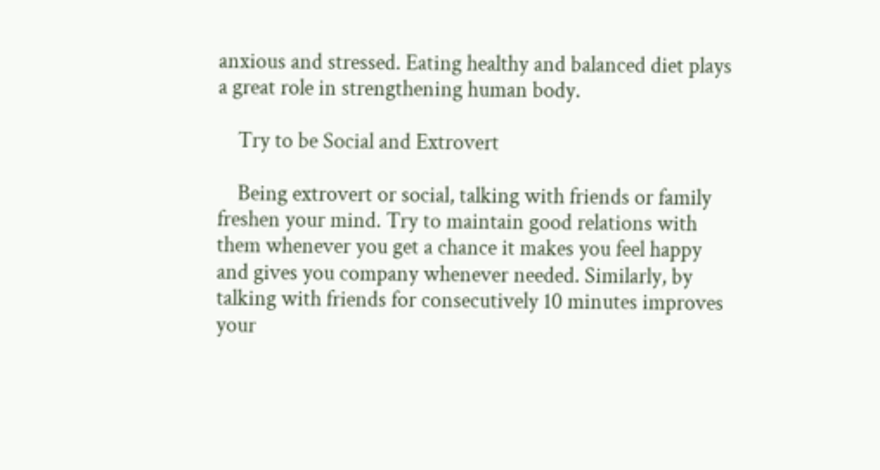anxious and stressed. Eating healthy and balanced diet plays a great role in strengthening human body.

    Try to be Social and Extrovert

    Being extrovert or social, talking with friends or family freshen your mind. Try to maintain good relations with them whenever you get a chance it makes you feel happy and gives you company whenever needed. Similarly, by talking with friends for consecutively 10 minutes improves your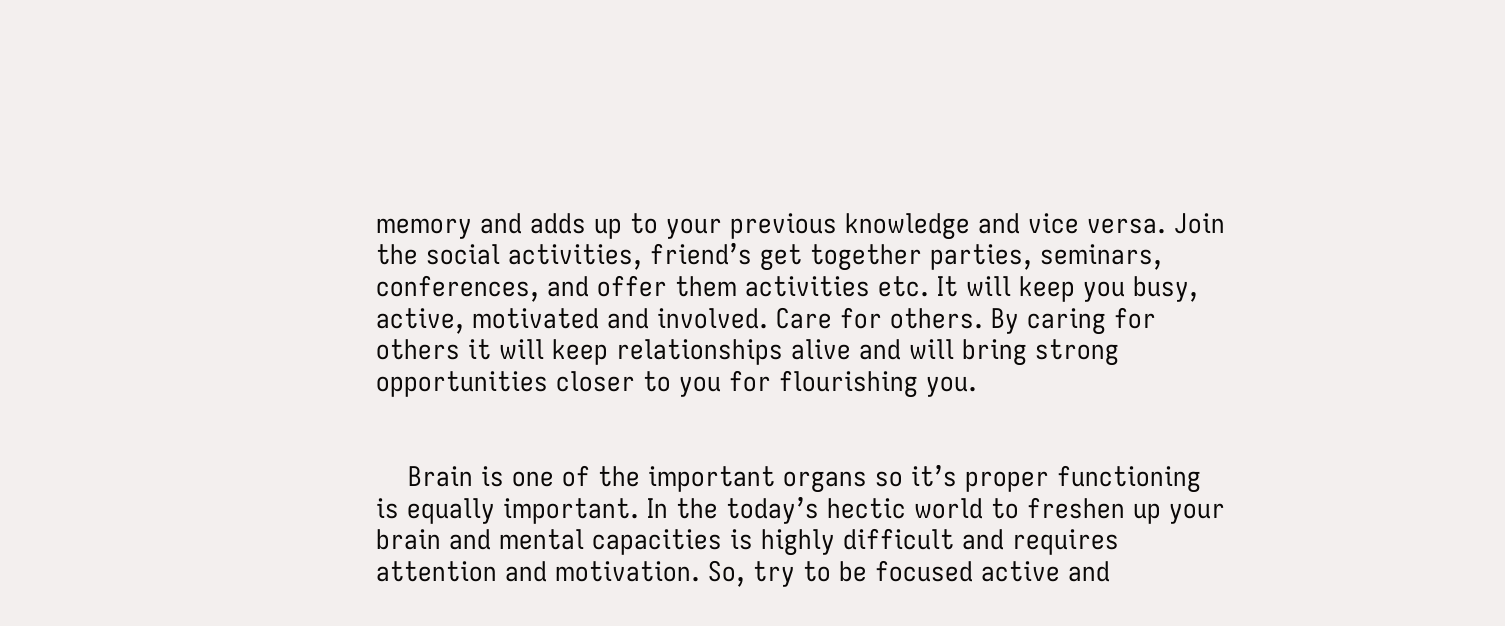memory and adds up to your previous knowledge and vice versa. Join the social activities, friend’s get together parties, seminars, conferences, and offer them activities etc. It will keep you busy, active, motivated and involved. Care for others. By caring for others it will keep relationships alive and will bring strong opportunities closer to you for flourishing you.


    Brain is one of the important organs so it’s proper functioning is equally important. In the today’s hectic world to freshen up your brain and mental capacities is highly difficult and requires attention and motivation. So, try to be focused active and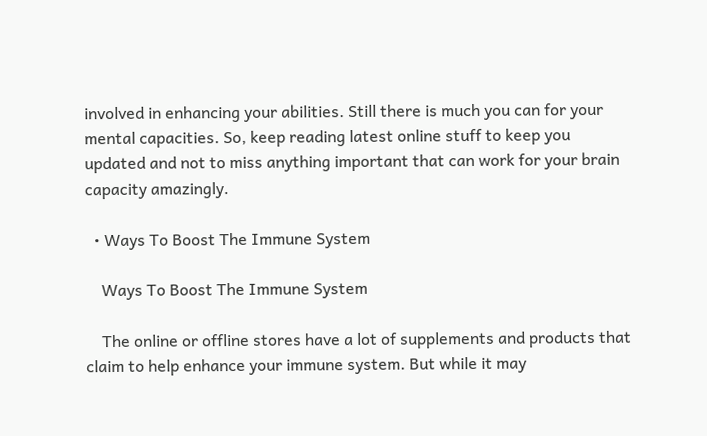involved in enhancing your abilities. Still there is much you can for your mental capacities. So, keep reading latest online stuff to keep you updated and not to miss anything important that can work for your brain capacity amazingly.

  • Ways To Boost The Immune System

    Ways To Boost The Immune System

    The online or offline stores have a lot of supplements and products that claim to help enhance your immune system. But while it may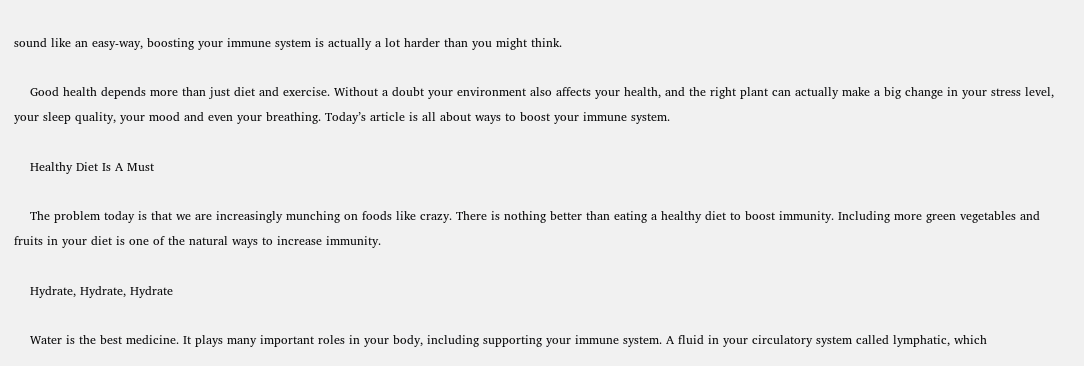sound like an easy-way, boosting your immune system is actually a lot harder than you might think.

    Good health depends more than just diet and exercise. Without a doubt your environment also affects your health, and the right plant can actually make a big change in your stress level, your sleep quality, your mood and even your breathing. Today’s article is all about ways to boost your immune system.

    Healthy Diet Is A Must

    The problem today is that we are increasingly munching on foods like crazy. There is nothing better than eating a healthy diet to boost immunity. Including more green vegetables and fruits in your diet is one of the natural ways to increase immunity.

    Hydrate, Hydrate, Hydrate

    Water is the best medicine. It plays many important roles in your body, including supporting your immune system. A fluid in your circulatory system called lymphatic, which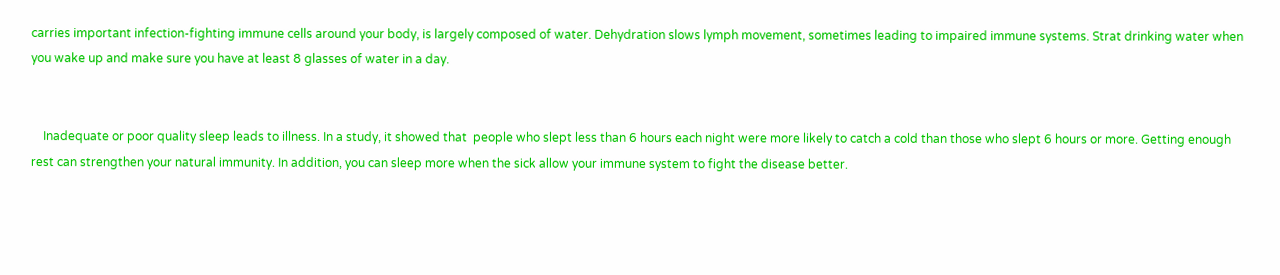carries important infection-fighting immune cells around your body, is largely composed of water. Dehydration slows lymph movement, sometimes leading to impaired immune systems. Strat drinking water when you wake up and make sure you have at least 8 glasses of water in a day.


    Inadequate or poor quality sleep leads to illness. In a study, it showed that  people who slept less than 6 hours each night were more likely to catch a cold than those who slept 6 hours or more. Getting enough rest can strengthen your natural immunity. In addition, you can sleep more when the sick allow your immune system to fight the disease better.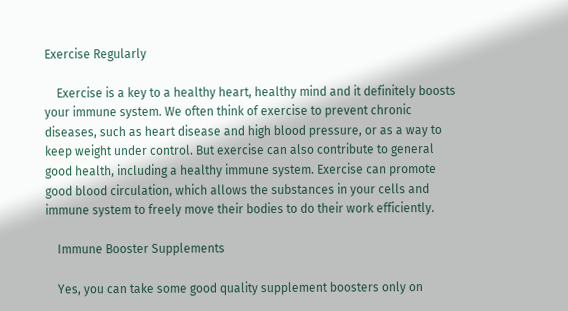Exercise Regularly

    Exercise is a key to a healthy heart, healthy mind and it definitely boosts your immune system. We often think of exercise to prevent chronic diseases, such as heart disease and high blood pressure, or as a way to keep weight under control. But exercise can also contribute to general good health, including a healthy immune system. Exercise can promote good blood circulation, which allows the substances in your cells and immune system to freely move their bodies to do their work efficiently.

    Immune Booster Supplements

    Yes, you can take some good quality supplement boosters only on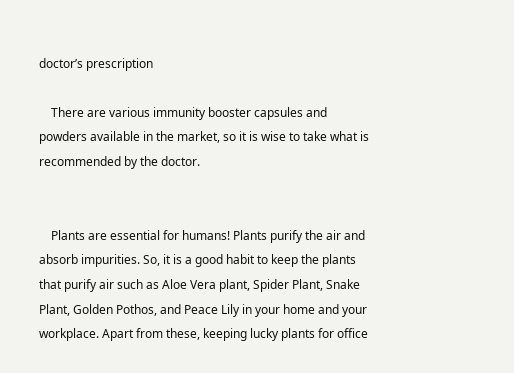doctor’s prescription

    There are various immunity booster capsules and powders available in the market, so it is wise to take what is recommended by the doctor.


    Plants are essential for humans! Plants purify the air and absorb impurities. So, it is a good habit to keep the plants that purify air such as Aloe Vera plant, Spider Plant, Snake Plant, Golden Pothos, and Peace Lily in your home and your workplace. Apart from these, keeping lucky plants for office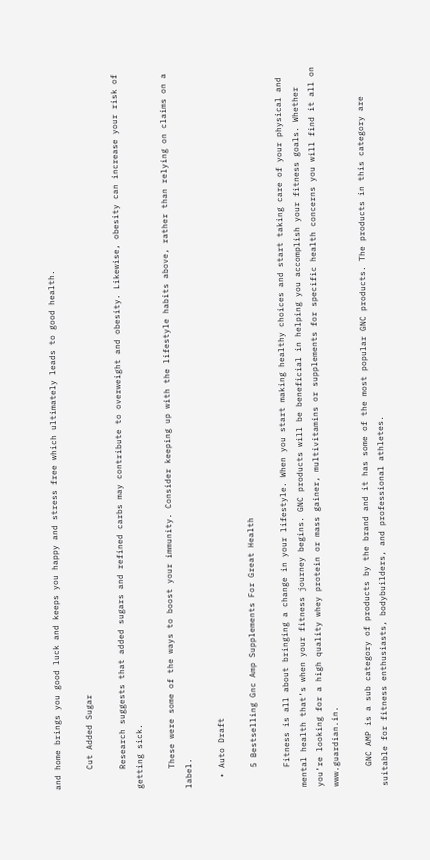and home brings you good luck and keeps you happy and stress free which ultimately leads to good health.

    Cut Added Sugar

    Research suggests that added sugars and refined carbs may contribute to overweight and obesity. Likewise, obesity can increase your risk of getting sick.

    These were some of the ways to boost your immunity. Consider keeping up with the lifestyle habits above, rather than relying on claims on a label.

  • Auto Draft

    5 Bestselling Gnc Amp Supplements For Great Health

    Fitness is all about bringing a change in your lifestyle. When you start making healthy choices and start taking care of your physical and mental health that’s when your fitness journey begins. GNC products will be beneficial in helping you accomplish your fitness goals. Whether you’re looking for a high quality whey protein or mass gainer, multivitamins or supplements for specific health concerns you will find it all on www.guardian.in.

    GNC AMP is a sub category of products by the brand and it has some of the most popular GNC products. The products in this category are suitable for fitness enthusiasts, bodybuilders, and professional athletes.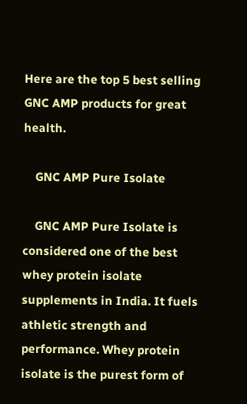Here are the top 5 best selling GNC AMP products for great health.

    GNC AMP Pure Isolate

    GNC AMP Pure Isolate is considered one of the best whey protein isolate supplements in India. It fuels athletic strength and performance. Whey protein isolate is the purest form of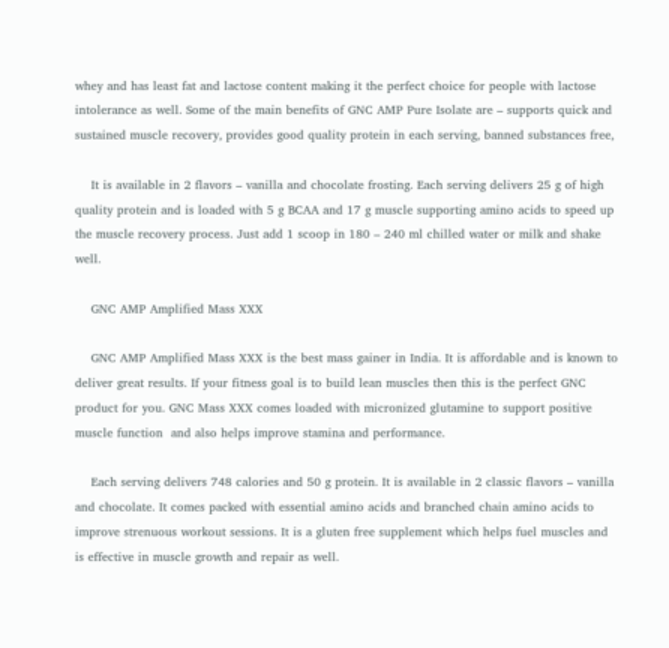whey and has least fat and lactose content making it the perfect choice for people with lactose intolerance as well. Some of the main benefits of GNC AMP Pure Isolate are – supports quick and sustained muscle recovery, provides good quality protein in each serving, banned substances free,

    It is available in 2 flavors – vanilla and chocolate frosting. Each serving delivers 25 g of high quality protein and is loaded with 5 g BCAA and 17 g muscle supporting amino acids to speed up the muscle recovery process. Just add 1 scoop in 180 – 240 ml chilled water or milk and shake well.

    GNC AMP Amplified Mass XXX

    GNC AMP Amplified Mass XXX is the best mass gainer in India. It is affordable and is known to deliver great results. If your fitness goal is to build lean muscles then this is the perfect GNC product for you. GNC Mass XXX comes loaded with micronized glutamine to support positive muscle function  and also helps improve stamina and performance.

    Each serving delivers 748 calories and 50 g protein. It is available in 2 classic flavors – vanilla and chocolate. It comes packed with essential amino acids and branched chain amino acids to improve strenuous workout sessions. It is a gluten free supplement which helps fuel muscles and is effective in muscle growth and repair as well.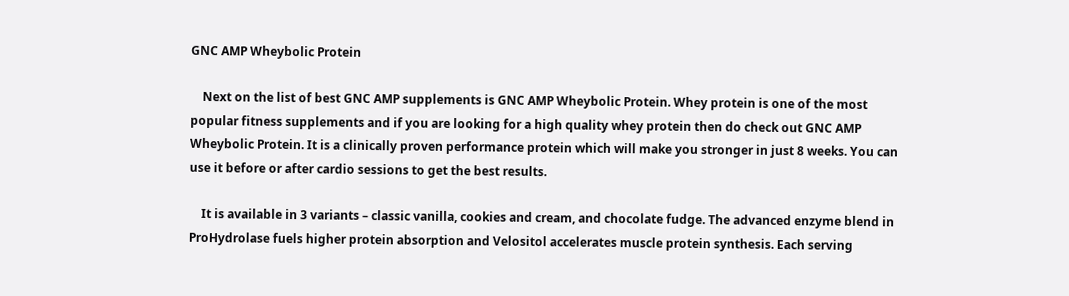GNC AMP Wheybolic Protein

    Next on the list of best GNC AMP supplements is GNC AMP Wheybolic Protein. Whey protein is one of the most popular fitness supplements and if you are looking for a high quality whey protein then do check out GNC AMP Wheybolic Protein. It is a clinically proven performance protein which will make you stronger in just 8 weeks. You can use it before or after cardio sessions to get the best results.

    It is available in 3 variants – classic vanilla, cookies and cream, and chocolate fudge. The advanced enzyme blend in ProHydrolase fuels higher protein absorption and Velositol accelerates muscle protein synthesis. Each serving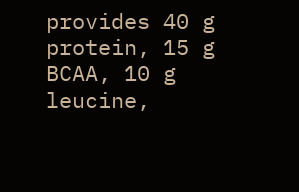provides 40 g protein, 15 g BCAA, 10 g leucine,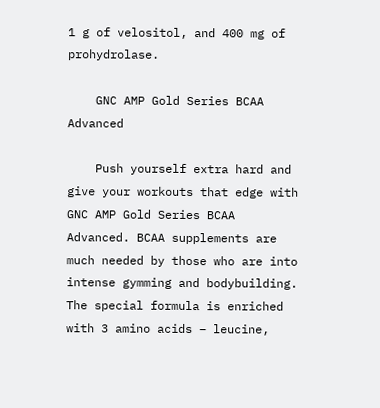1 g of velositol, and 400 mg of prohydrolase.

    GNC AMP Gold Series BCAA Advanced

    Push yourself extra hard and give your workouts that edge with GNC AMP Gold Series BCAA Advanced. BCAA supplements are much needed by those who are into intense gymming and bodybuilding. The special formula is enriched with 3 amino acids – leucine,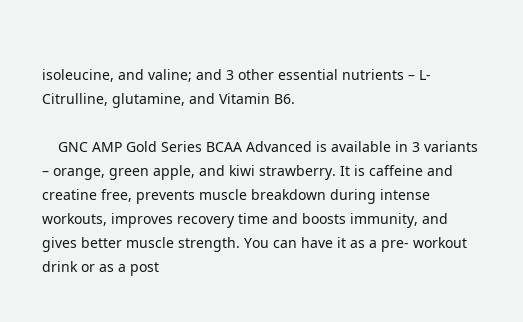isoleucine, and valine; and 3 other essential nutrients – L-Citrulline, glutamine, and Vitamin B6.

    GNC AMP Gold Series BCAA Advanced is available in 3 variants – orange, green apple, and kiwi strawberry. It is caffeine and creatine free, prevents muscle breakdown during intense workouts, improves recovery time and boosts immunity, and gives better muscle strength. You can have it as a pre- workout drink or as a post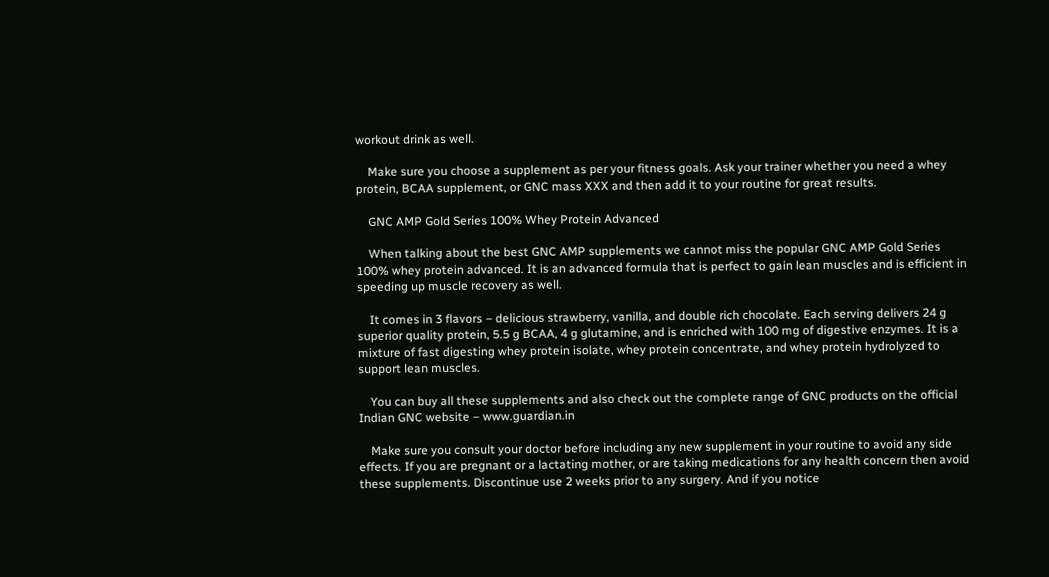workout drink as well.

    Make sure you choose a supplement as per your fitness goals. Ask your trainer whether you need a whey protein, BCAA supplement, or GNC mass XXX and then add it to your routine for great results.

    GNC AMP Gold Series 100% Whey Protein Advanced

    When talking about the best GNC AMP supplements we cannot miss the popular GNC AMP Gold Series 100% whey protein advanced. It is an advanced formula that is perfect to gain lean muscles and is efficient in speeding up muscle recovery as well.

    It comes in 3 flavors – delicious strawberry, vanilla, and double rich chocolate. Each serving delivers 24 g superior quality protein, 5.5 g BCAA, 4 g glutamine, and is enriched with 100 mg of digestive enzymes. It is a mixture of fast digesting whey protein isolate, whey protein concentrate, and whey protein hydrolyzed to support lean muscles.

    You can buy all these supplements and also check out the complete range of GNC products on the official Indian GNC website – www.guardian.in

    Make sure you consult your doctor before including any new supplement in your routine to avoid any side effects. If you are pregnant or a lactating mother, or are taking medications for any health concern then avoid these supplements. Discontinue use 2 weeks prior to any surgery. And if you notice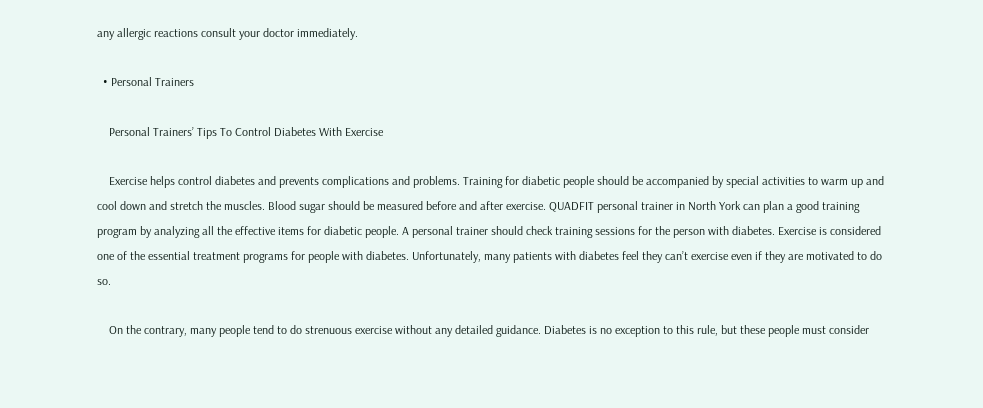any allergic reactions consult your doctor immediately.

  • Personal Trainers

    Personal Trainers’ Tips To Control Diabetes With Exercise

    Exercise helps control diabetes and prevents complications and problems. Training for diabetic people should be accompanied by special activities to warm up and cool down and stretch the muscles. Blood sugar should be measured before and after exercise. QUADFIT personal trainer in North York can plan a good training program by analyzing all the effective items for diabetic people. A personal trainer should check training sessions for the person with diabetes. Exercise is considered one of the essential treatment programs for people with diabetes. Unfortunately, many patients with diabetes feel they can’t exercise even if they are motivated to do so.

    On the contrary, many people tend to do strenuous exercise without any detailed guidance. Diabetes is no exception to this rule, but these people must consider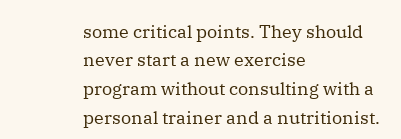some critical points. They should never start a new exercise program without consulting with a personal trainer and a nutritionist.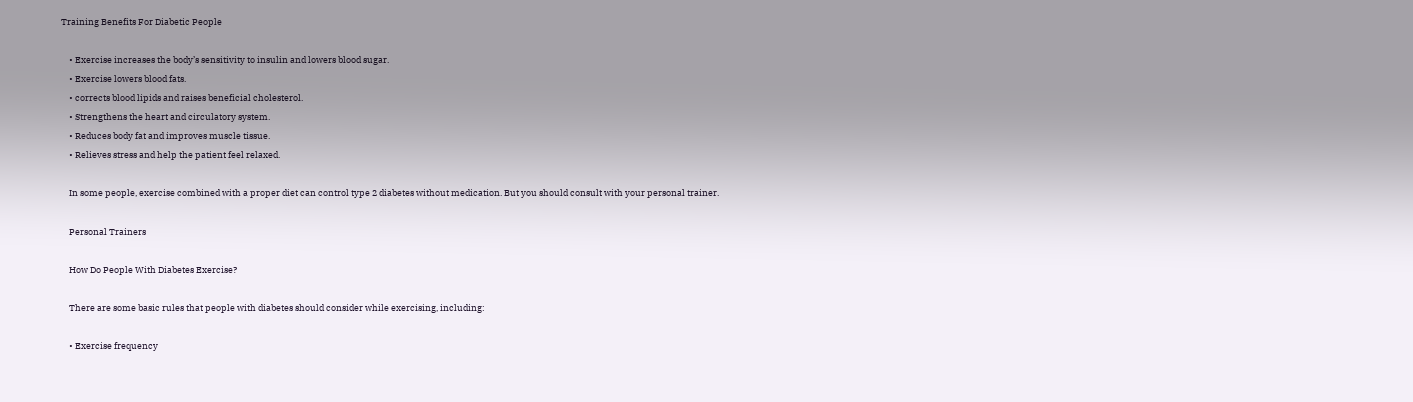Training Benefits For Diabetic People

    • Exercise increases the body’s sensitivity to insulin and lowers blood sugar.
    • Exercise lowers blood fats.
    • corrects blood lipids and raises beneficial cholesterol.
    • Strengthens the heart and circulatory system.
    • Reduces body fat and improves muscle tissue.
    • Relieves stress and help the patient feel relaxed.

    In some people, exercise combined with a proper diet can control type 2 diabetes without medication. But you should consult with your personal trainer.

    Personal Trainers

    How Do People With Diabetes Exercise?

    There are some basic rules that people with diabetes should consider while exercising, including:

    • Exercise frequency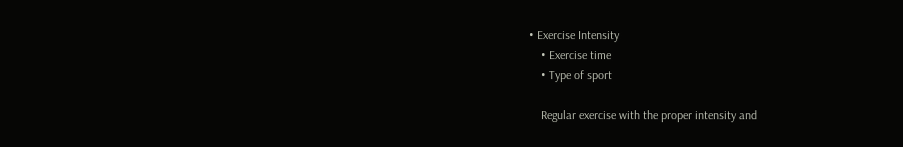• Exercise Intensity
    • Exercise time
    • Type of sport

    Regular exercise with the proper intensity and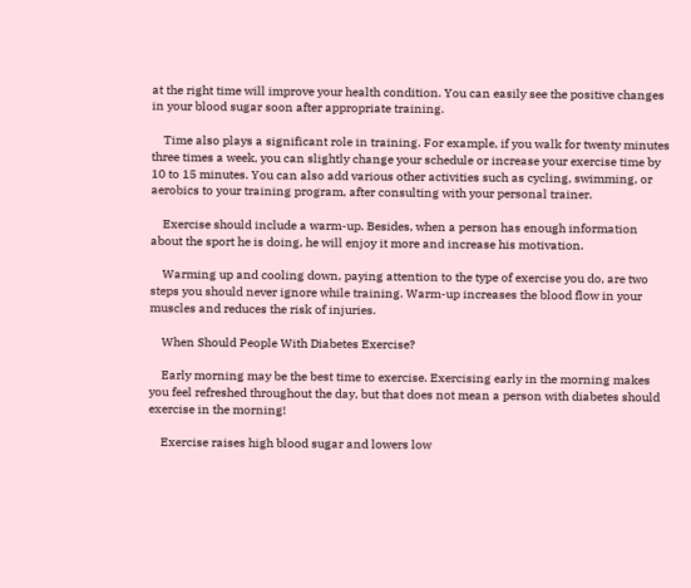at the right time will improve your health condition. You can easily see the positive changes in your blood sugar soon after appropriate training.

    Time also plays a significant role in training. For example, if you walk for twenty minutes three times a week, you can slightly change your schedule or increase your exercise time by 10 to 15 minutes. You can also add various other activities such as cycling, swimming, or aerobics to your training program, after consulting with your personal trainer.

    Exercise should include a warm-up. Besides, when a person has enough information about the sport he is doing, he will enjoy it more and increase his motivation.

    Warming up and cooling down, paying attention to the type of exercise you do, are two steps you should never ignore while training. Warm-up increases the blood flow in your muscles and reduces the risk of injuries.

    When Should People With Diabetes Exercise?

    Early morning may be the best time to exercise. Exercising early in the morning makes you feel refreshed throughout the day, but that does not mean a person with diabetes should exercise in the morning!

    Exercise raises high blood sugar and lowers low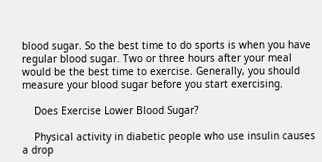blood sugar. So the best time to do sports is when you have regular blood sugar. Two or three hours after your meal would be the best time to exercise. Generally, you should measure your blood sugar before you start exercising.

    Does Exercise Lower Blood Sugar?

    Physical activity in diabetic people who use insulin causes a drop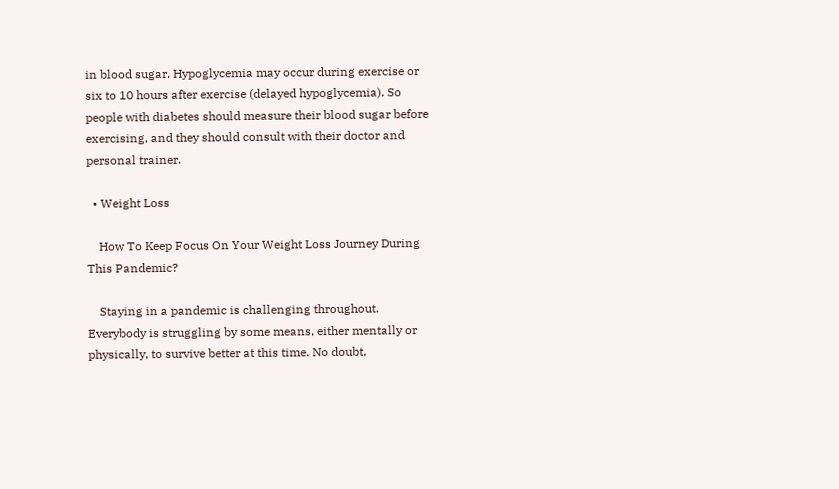in blood sugar. Hypoglycemia may occur during exercise or six to 10 hours after exercise (delayed hypoglycemia). So people with diabetes should measure their blood sugar before exercising, and they should consult with their doctor and personal trainer.

  • Weight Loss

    How To Keep Focus On Your Weight Loss Journey During This Pandemic?

    Staying in a pandemic is challenging throughout. Everybody is struggling by some means, either mentally or physically, to survive better at this time. No doubt,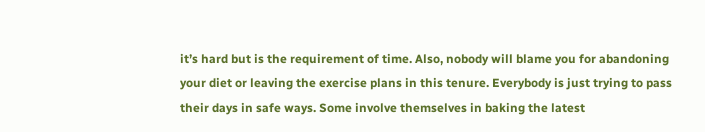it’s hard but is the requirement of time. Also, nobody will blame you for abandoning your diet or leaving the exercise plans in this tenure. Everybody is just trying to pass their days in safe ways. Some involve themselves in baking the latest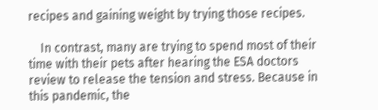recipes and gaining weight by trying those recipes.

    In contrast, many are trying to spend most of their time with their pets after hearing the ESA doctors review to release the tension and stress. Because in this pandemic, the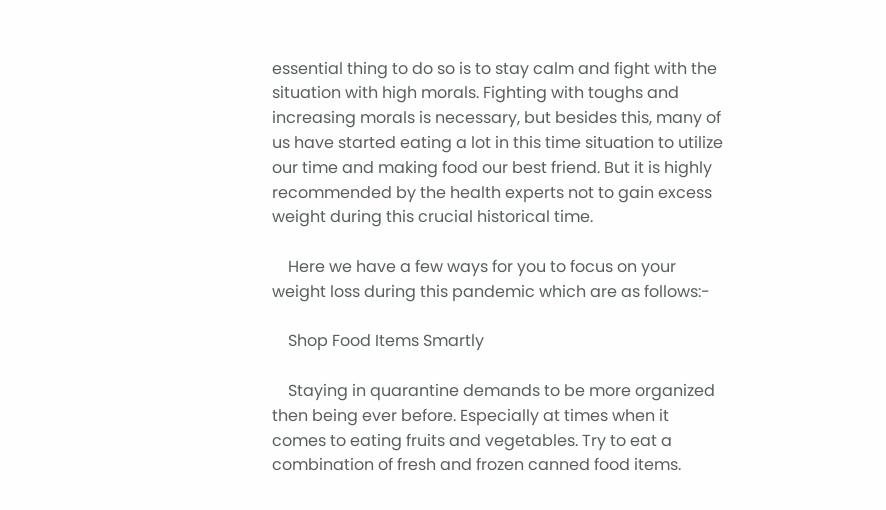essential thing to do so is to stay calm and fight with the situation with high morals. Fighting with toughs and increasing morals is necessary, but besides this, many of us have started eating a lot in this time situation to utilize our time and making food our best friend. But it is highly recommended by the health experts not to gain excess weight during this crucial historical time.

    Here we have a few ways for you to focus on your weight loss during this pandemic which are as follows:-

    Shop Food Items Smartly

    Staying in quarantine demands to be more organized then being ever before. Especially at times when it comes to eating fruits and vegetables. Try to eat a combination of fresh and frozen canned food items.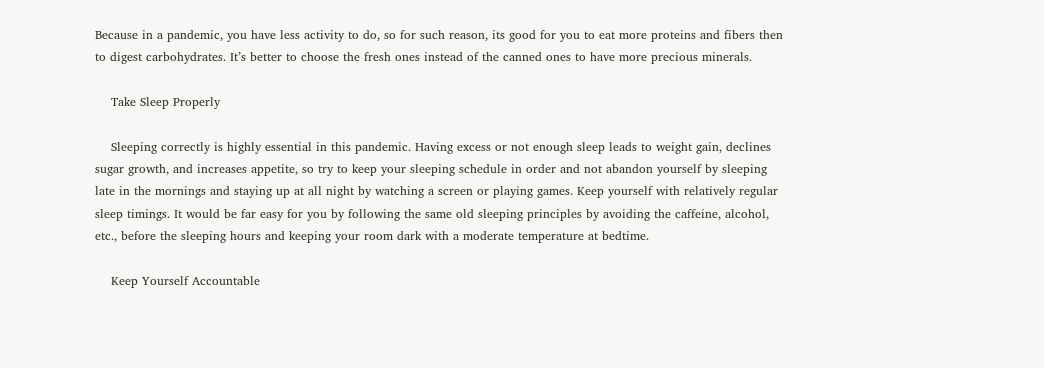Because in a pandemic, you have less activity to do, so for such reason, its good for you to eat more proteins and fibers then to digest carbohydrates. It’s better to choose the fresh ones instead of the canned ones to have more precious minerals.

    Take Sleep Properly

    Sleeping correctly is highly essential in this pandemic. Having excess or not enough sleep leads to weight gain, declines sugar growth, and increases appetite, so try to keep your sleeping schedule in order and not abandon yourself by sleeping late in the mornings and staying up at all night by watching a screen or playing games. Keep yourself with relatively regular sleep timings. It would be far easy for you by following the same old sleeping principles by avoiding the caffeine, alcohol, etc., before the sleeping hours and keeping your room dark with a moderate temperature at bedtime.

    Keep Yourself Accountable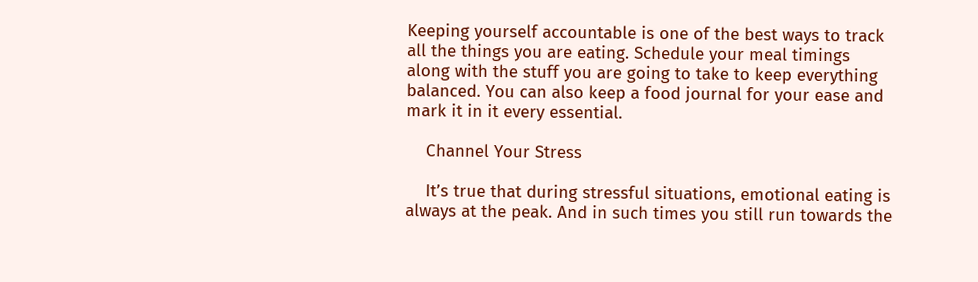Keeping yourself accountable is one of the best ways to track all the things you are eating. Schedule your meal timings along with the stuff you are going to take to keep everything balanced. You can also keep a food journal for your ease and mark it in it every essential.

    Channel Your Stress

    It’s true that during stressful situations, emotional eating is always at the peak. And in such times you still run towards the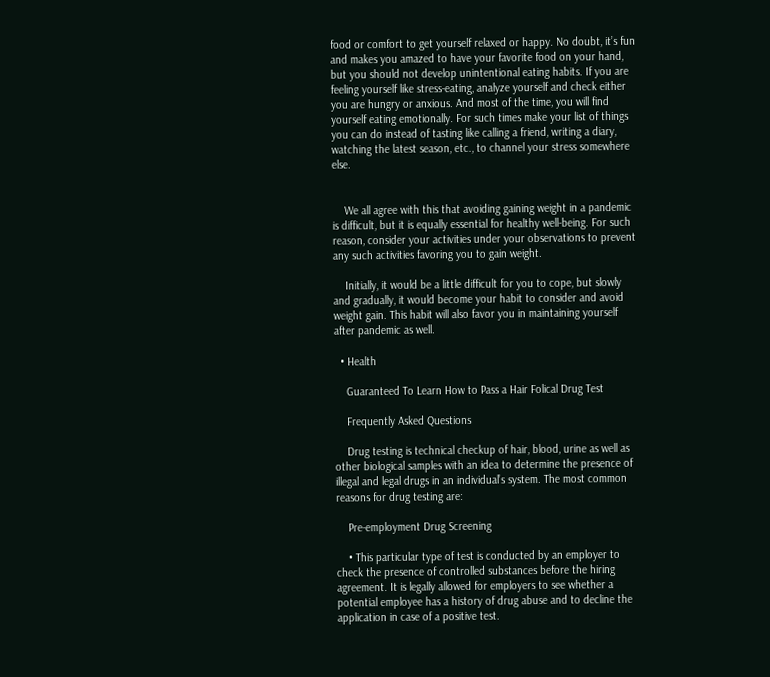food or comfort to get yourself relaxed or happy. No doubt, it’s fun and makes you amazed to have your favorite food on your hand, but you should not develop unintentional eating habits. If you are feeling yourself like stress-eating, analyze yourself and check either you are hungry or anxious. And most of the time, you will find yourself eating emotionally. For such times make your list of things you can do instead of tasting like calling a friend, writing a diary, watching the latest season, etc., to channel your stress somewhere else.


    We all agree with this that avoiding gaining weight in a pandemic is difficult, but it is equally essential for healthy well-being. For such reason, consider your activities under your observations to prevent any such activities favoring you to gain weight.

    Initially, it would be a little difficult for you to cope, but slowly and gradually, it would become your habit to consider and avoid weight gain. This habit will also favor you in maintaining yourself after pandemic as well.

  • Health

    Guaranteed To Learn How to Pass a Hair Folical Drug Test

    Frequently Asked Questions

    Drug testing is technical checkup of hair, blood, urine as well as other biological samples with an idea to determine the presence of illegal and legal drugs in an individual’s system. The most common reasons for drug testing are:

    Pre-employment Drug Screening

    • This particular type of test is conducted by an employer to check the presence of controlled substances before the hiring agreement. It is legally allowed for employers to see whether a potential employee has a history of drug abuse and to decline the application in case of a positive test.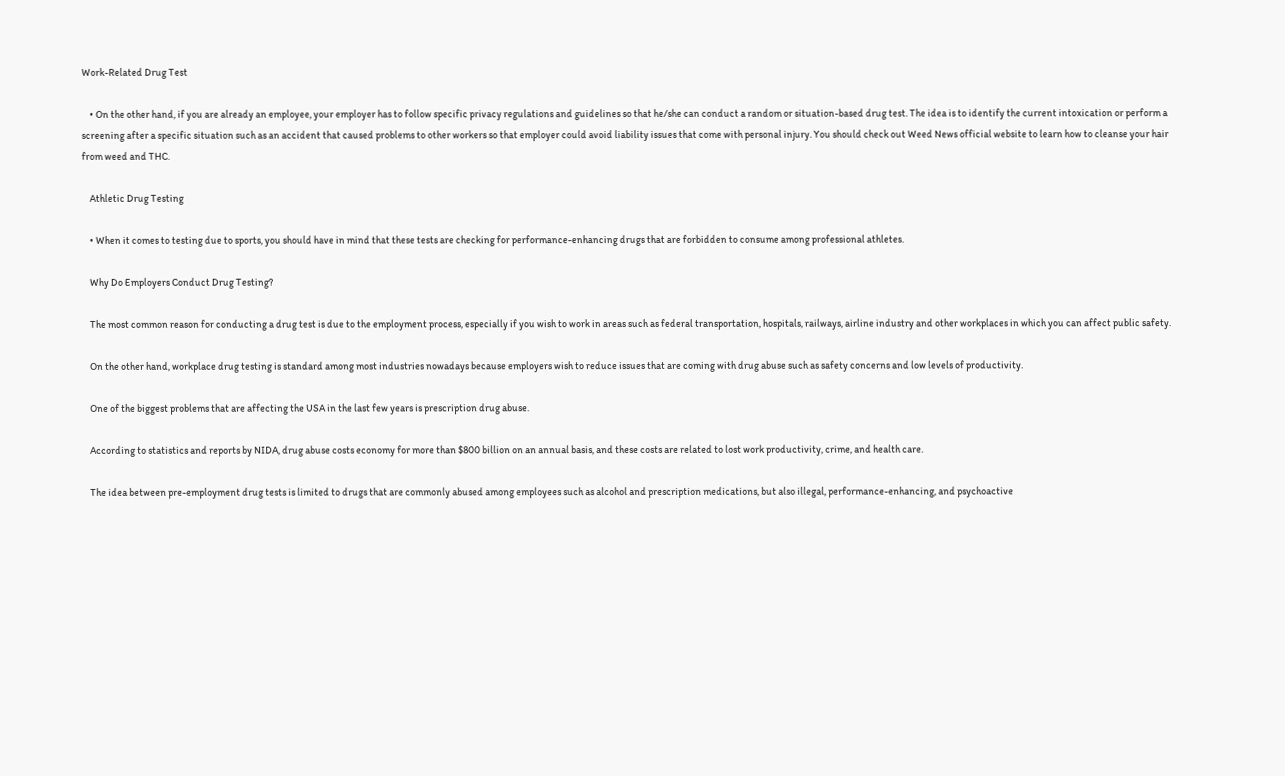Work-Related Drug Test

    • On the other hand, if you are already an employee, your employer has to follow specific privacy regulations and guidelines so that he/she can conduct a random or situation-based drug test. The idea is to identify the current intoxication or perform a screening after a specific situation such as an accident that caused problems to other workers so that employer could avoid liability issues that come with personal injury. You should check out Weed News official website to learn how to cleanse your hair from weed and THC.

    Athletic Drug Testing

    • When it comes to testing due to sports, you should have in mind that these tests are checking for performance-enhancing drugs that are forbidden to consume among professional athletes.

    Why Do Employers Conduct Drug Testing?

    The most common reason for conducting a drug test is due to the employment process, especially if you wish to work in areas such as federal transportation, hospitals, railways, airline industry and other workplaces in which you can affect public safety.

    On the other hand, workplace drug testing is standard among most industries nowadays because employers wish to reduce issues that are coming with drug abuse such as safety concerns and low levels of productivity.

    One of the biggest problems that are affecting the USA in the last few years is prescription drug abuse.

    According to statistics and reports by NIDA, drug abuse costs economy for more than $800 billion on an annual basis, and these costs are related to lost work productivity, crime, and health care.

    The idea between pre-employment drug tests is limited to drugs that are commonly abused among employees such as alcohol and prescription medications, but also illegal, performance-enhancing, and psychoactive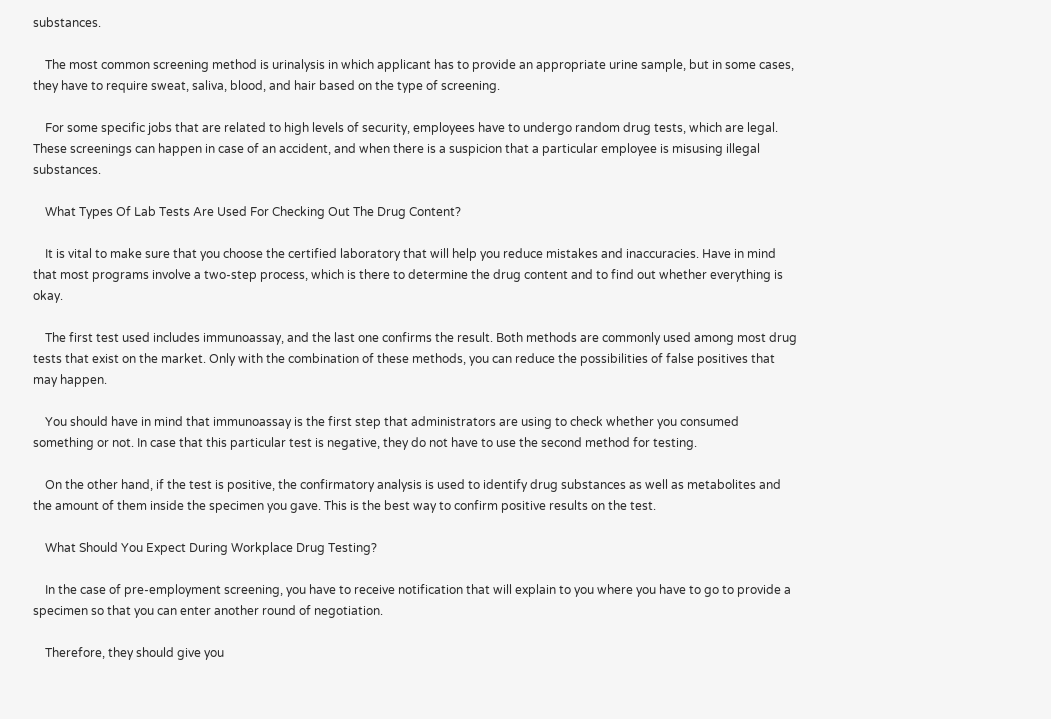substances.

    The most common screening method is urinalysis in which applicant has to provide an appropriate urine sample, but in some cases, they have to require sweat, saliva, blood, and hair based on the type of screening.

    For some specific jobs that are related to high levels of security, employees have to undergo random drug tests, which are legal. These screenings can happen in case of an accident, and when there is a suspicion that a particular employee is misusing illegal substances.

    What Types Of Lab Tests Are Used For Checking Out The Drug Content?

    It is vital to make sure that you choose the certified laboratory that will help you reduce mistakes and inaccuracies. Have in mind that most programs involve a two-step process, which is there to determine the drug content and to find out whether everything is okay.

    The first test used includes immunoassay, and the last one confirms the result. Both methods are commonly used among most drug tests that exist on the market. Only with the combination of these methods, you can reduce the possibilities of false positives that may happen.

    You should have in mind that immunoassay is the first step that administrators are using to check whether you consumed something or not. In case that this particular test is negative, they do not have to use the second method for testing.

    On the other hand, if the test is positive, the confirmatory analysis is used to identify drug substances as well as metabolites and the amount of them inside the specimen you gave. This is the best way to confirm positive results on the test.

    What Should You Expect During Workplace Drug Testing?

    In the case of pre-employment screening, you have to receive notification that will explain to you where you have to go to provide a specimen so that you can enter another round of negotiation.

    Therefore, they should give you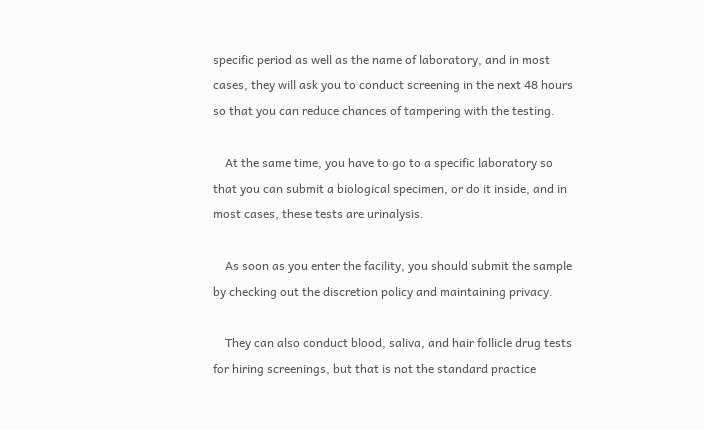specific period as well as the name of laboratory, and in most cases, they will ask you to conduct screening in the next 48 hours so that you can reduce chances of tampering with the testing.

    At the same time, you have to go to a specific laboratory so that you can submit a biological specimen, or do it inside, and in most cases, these tests are urinalysis.

    As soon as you enter the facility, you should submit the sample by checking out the discretion policy and maintaining privacy.

    They can also conduct blood, saliva, and hair follicle drug tests for hiring screenings, but that is not the standard practice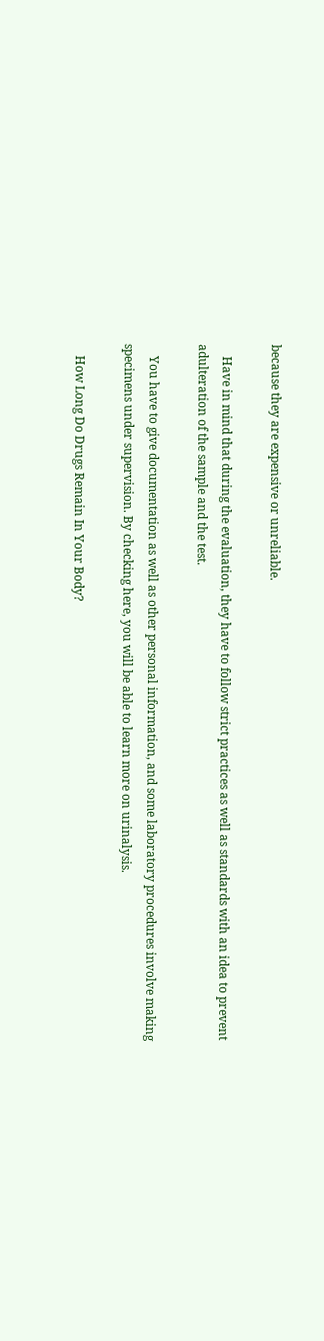because they are expensive or unreliable.

    Have in mind that during the evaluation, they have to follow strict practices as well as standards with an idea to prevent adulteration of the sample and the test.

    You have to give documentation as well as other personal information, and some laboratory procedures involve making specimens under supervision. By checking here, you will be able to learn more on urinalysis.

    How Long Do Drugs Remain In Your Body?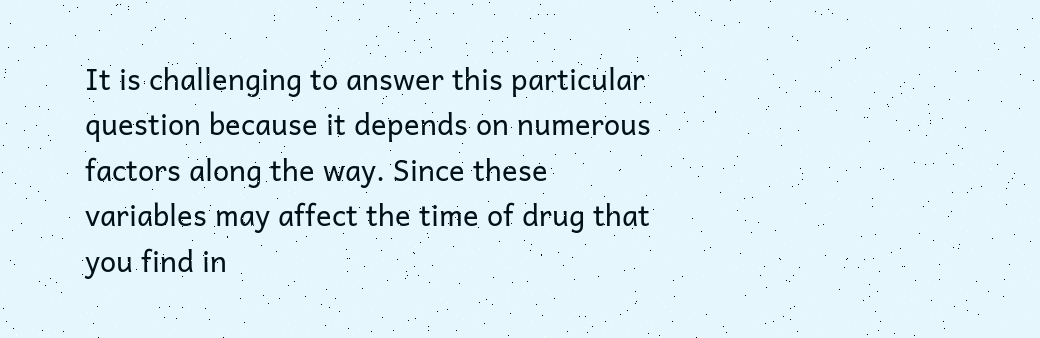It is challenging to answer this particular question because it depends on numerous factors along the way. Since these variables may affect the time of drug that you find in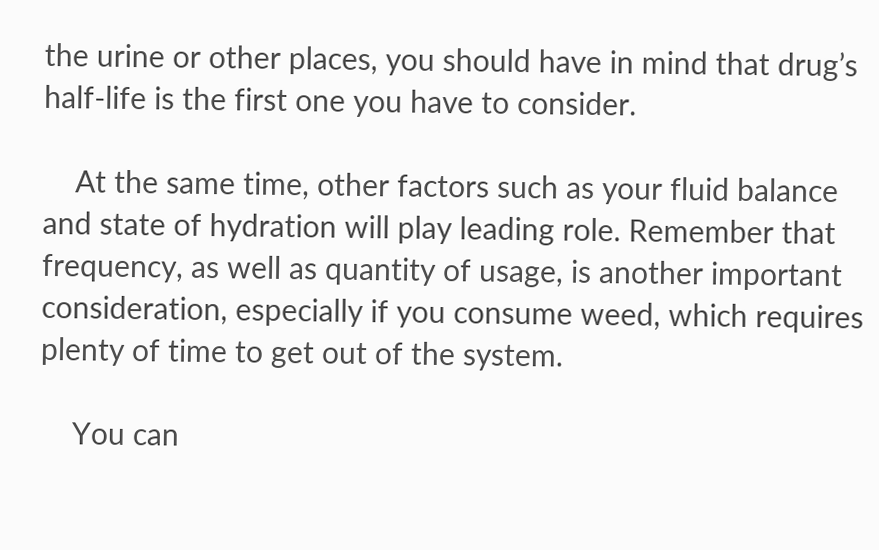the urine or other places, you should have in mind that drug’s half-life is the first one you have to consider.

    At the same time, other factors such as your fluid balance and state of hydration will play leading role. Remember that frequency, as well as quantity of usage, is another important consideration, especially if you consume weed, which requires plenty of time to get out of the system.

    You can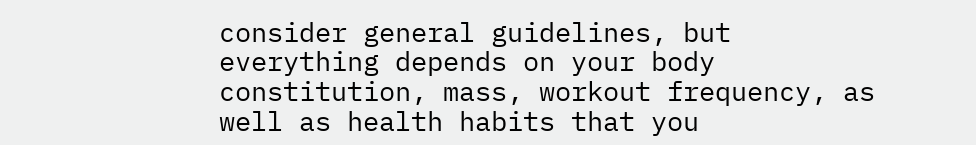consider general guidelines, but everything depends on your body constitution, mass, workout frequency, as well as health habits that you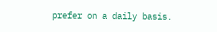prefer on a daily basis.